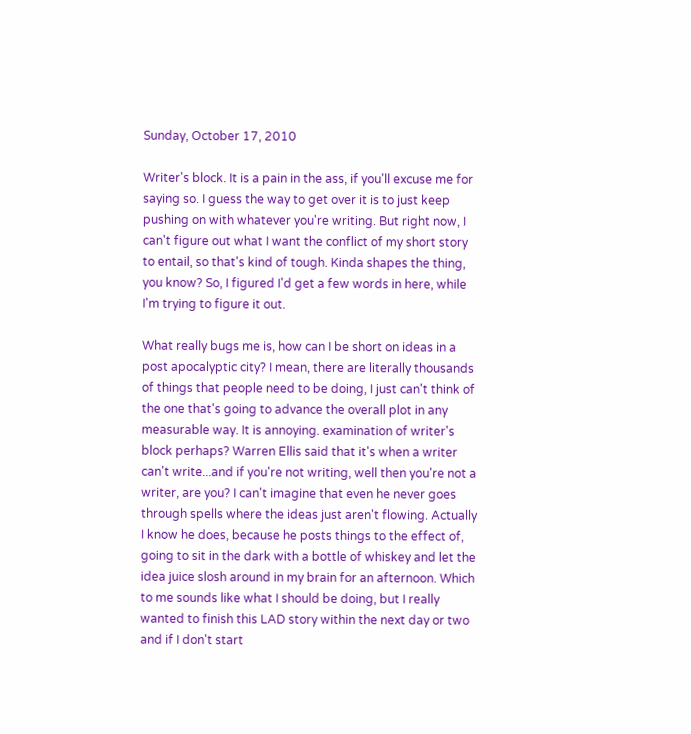Sunday, October 17, 2010

Writer's block. It is a pain in the ass, if you'll excuse me for saying so. I guess the way to get over it is to just keep pushing on with whatever you're writing. But right now, I can't figure out what I want the conflict of my short story to entail, so that's kind of tough. Kinda shapes the thing, you know? So, I figured I'd get a few words in here, while I'm trying to figure it out.

What really bugs me is, how can I be short on ideas in a post apocalyptic city? I mean, there are literally thousands of things that people need to be doing, I just can't think of the one that's going to advance the overall plot in any measurable way. It is annoying. examination of writer's block perhaps? Warren Ellis said that it's when a writer can't write...and if you're not writing, well then you're not a writer, are you? I can't imagine that even he never goes through spells where the ideas just aren't flowing. Actually I know he does, because he posts things to the effect of, going to sit in the dark with a bottle of whiskey and let the idea juice slosh around in my brain for an afternoon. Which to me sounds like what I should be doing, but I really wanted to finish this LAD story within the next day or two and if I don't start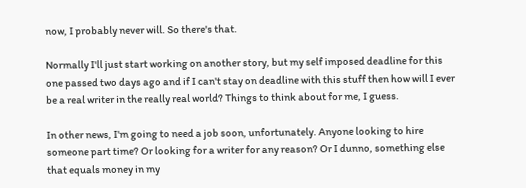now, I probably never will. So there's that.

Normally I'll just start working on another story, but my self imposed deadline for this one passed two days ago and if I can't stay on deadline with this stuff then how will I ever be a real writer in the really real world? Things to think about for me, I guess.

In other news, I'm going to need a job soon, unfortunately. Anyone looking to hire someone part time? Or looking for a writer for any reason? Or I dunno, something else that equals money in my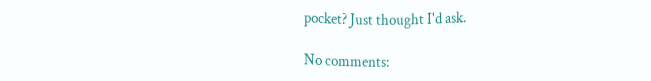pocket? Just thought I'd ask.

No comments: